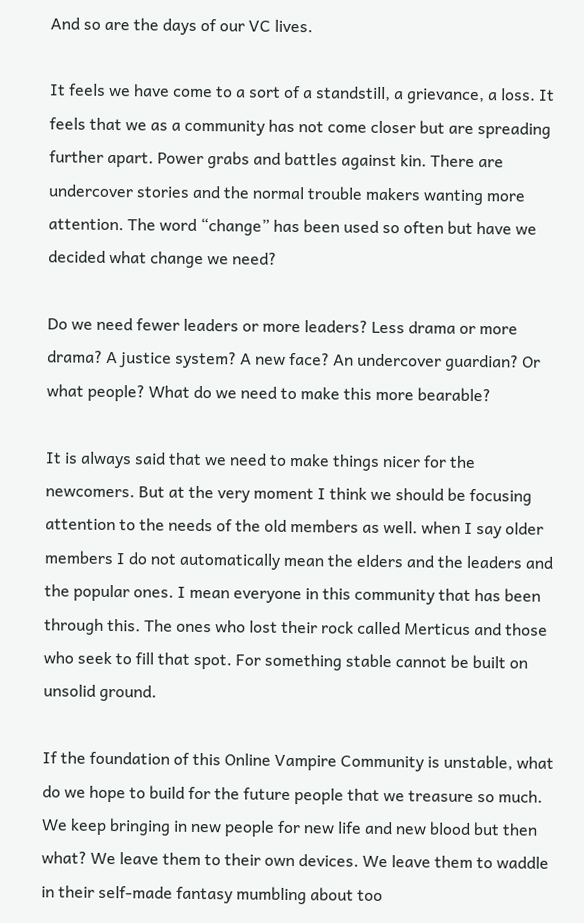And so are the days of our VC lives.

It feels we have come to a sort of a standstill, a grievance, a loss. It feels that we as a community has not come closer but are spreading further apart. Power grabs and battles against kin. There are undercover stories and the normal trouble makers wanting more attention. The word “change” has been used so often but have we decided what change we need?

Do we need fewer leaders or more leaders? Less drama or more drama? A justice system? A new face? An undercover guardian? Or what people? What do we need to make this more bearable?

It is always said that we need to make things nicer for the newcomers. But at the very moment I think we should be focusing attention to the needs of the old members as well. when I say older members I do not automatically mean the elders and the leaders and the popular ones. I mean everyone in this community that has been through this. The ones who lost their rock called Merticus and those who seek to fill that spot. For something stable cannot be built on unsolid ground.

If the foundation of this Online Vampire Community is unstable, what do we hope to build for the future people that we treasure so much. We keep bringing in new people for new life and new blood but then what? We leave them to their own devices. We leave them to waddle in their self-made fantasy mumbling about too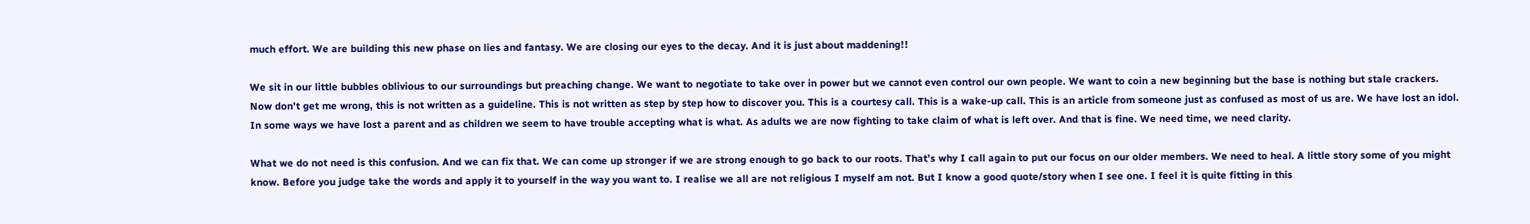much effort. We are building this new phase on lies and fantasy. We are closing our eyes to the decay. And it is just about maddening!!

We sit in our little bubbles oblivious to our surroundings but preaching change. We want to negotiate to take over in power but we cannot even control our own people. We want to coin a new beginning but the base is nothing but stale crackers. Now don’t get me wrong, this is not written as a guideline. This is not written as step by step how to discover you. This is a courtesy call. This is a wake-up call. This is an article from someone just as confused as most of us are. We have lost an idol. In some ways we have lost a parent and as children we seem to have trouble accepting what is what. As adults we are now fighting to take claim of what is left over. And that is fine. We need time, we need clarity.

What we do not need is this confusion. And we can fix that. We can come up stronger if we are strong enough to go back to our roots. That’s why I call again to put our focus on our older members. We need to heal. A little story some of you might know. Before you judge take the words and apply it to yourself in the way you want to. I realise we all are not religious I myself am not. But I know a good quote/story when I see one. I feel it is quite fitting in this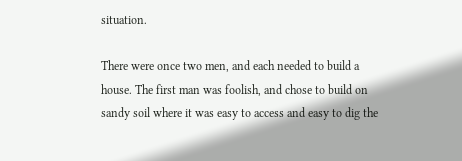situation.

There were once two men, and each needed to build a house. The first man was foolish, and chose to build on sandy soil where it was easy to access and easy to dig the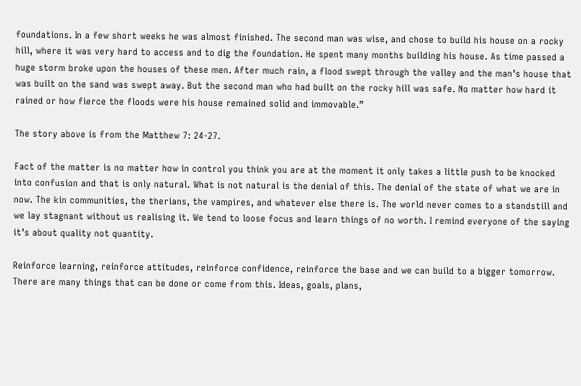foundations. In a few short weeks he was almost finished. The second man was wise, and chose to build his house on a rocky hill, where it was very hard to access and to dig the foundation. He spent many months building his house. As time passed a huge storm broke upon the houses of these men. After much rain, a flood swept through the valley and the man’s house that was built on the sand was swept away. But the second man who had built on the rocky hill was safe. No matter how hard it rained or how fierce the floods were his house remained solid and immovable.”

The story above is from the Matthew 7: 24-27.

Fact of the matter is no matter how in control you think you are at the moment it only takes a little push to be knocked into confusion and that is only natural. What is not natural is the denial of this. The denial of the state of what we are in now. The kin communities, the therians, the vampires, and whatever else there is. The world never comes to a standstill and we lay stagnant without us realising it. We tend to loose focus and learn things of no worth. I remind everyone of the saying it’s about quality not quantity.

Reinforce learning, reinforce attitudes, reinforce confidence, reinforce the base and we can build to a bigger tomorrow. There are many things that can be done or come from this. Ideas, goals, plans,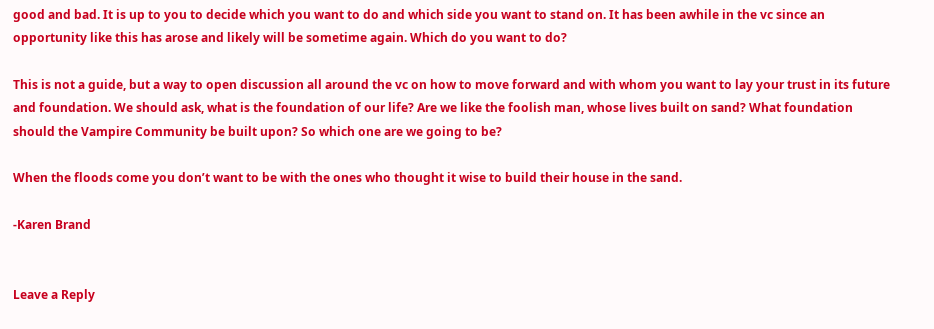good and bad. It is up to you to decide which you want to do and which side you want to stand on. It has been awhile in the vc since an opportunity like this has arose and likely will be sometime again. Which do you want to do?

This is not a guide, but a way to open discussion all around the vc on how to move forward and with whom you want to lay your trust in its future and foundation. We should ask, what is the foundation of our life? Are we like the foolish man, whose lives built on sand? What foundation should the Vampire Community be built upon? So which one are we going to be?

When the floods come you don’t want to be with the ones who thought it wise to build their house in the sand.

-Karen Brand


Leave a Reply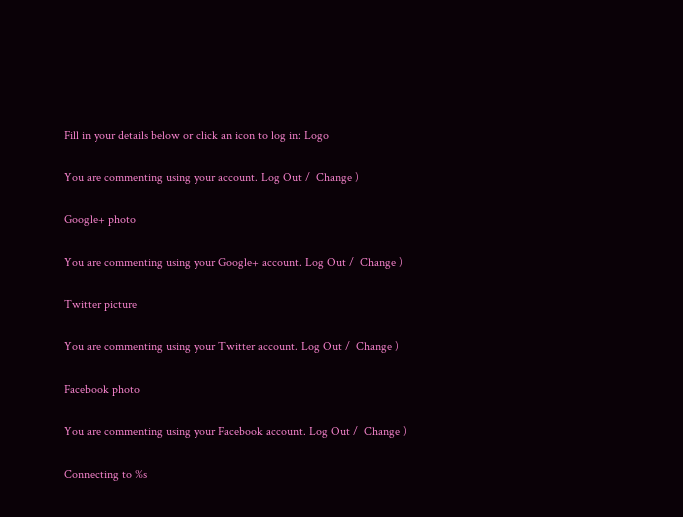Fill in your details below or click an icon to log in: Logo

You are commenting using your account. Log Out /  Change )

Google+ photo

You are commenting using your Google+ account. Log Out /  Change )

Twitter picture

You are commenting using your Twitter account. Log Out /  Change )

Facebook photo

You are commenting using your Facebook account. Log Out /  Change )

Connecting to %s